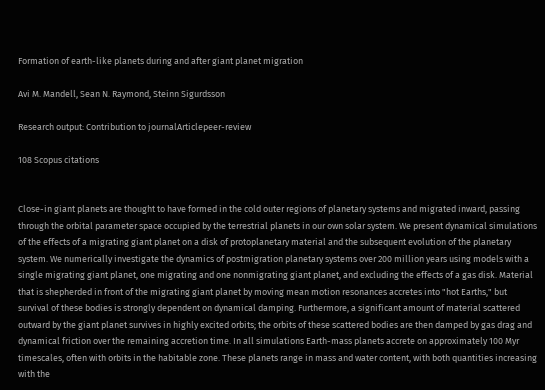Formation of earth-like planets during and after giant planet migration

Avi M. Mandell, Sean N. Raymond, Steinn Sigurdsson

Research output: Contribution to journalArticlepeer-review

108 Scopus citations


Close-in giant planets are thought to have formed in the cold outer regions of planetary systems and migrated inward, passing through the orbital parameter space occupied by the terrestrial planets in our own solar system. We present dynamical simulations of the effects of a migrating giant planet on a disk of protoplanetary material and the subsequent evolution of the planetary system. We numerically investigate the dynamics of postmigration planetary systems over 200 million years using models with a single migrating giant planet, one migrating and one nonmigrating giant planet, and excluding the effects of a gas disk. Material that is shepherded in front of the migrating giant planet by moving mean motion resonances accretes into "hot Earths," but survival of these bodies is strongly dependent on dynamical damping. Furthermore, a significant amount of material scattered outward by the giant planet survives in highly excited orbits; the orbits of these scattered bodies are then damped by gas drag and dynamical friction over the remaining accretion time. In all simulations Earth-mass planets accrete on approximately 100 Myr timescales, often with orbits in the habitable zone. These planets range in mass and water content, with both quantities increasing with the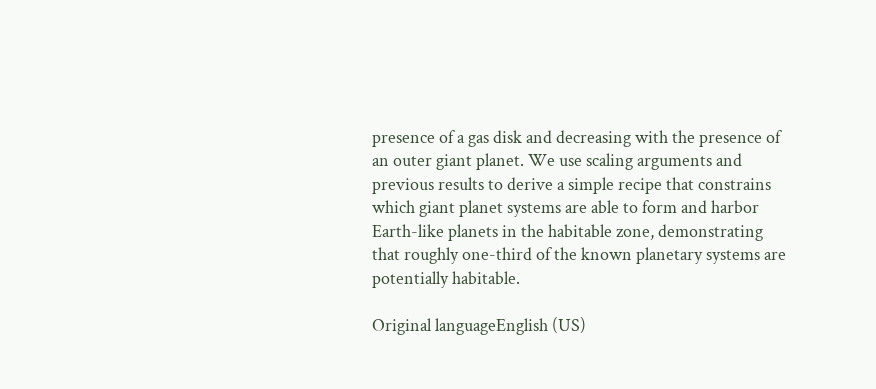presence of a gas disk and decreasing with the presence of an outer giant planet. We use scaling arguments and previous results to derive a simple recipe that constrains which giant planet systems are able to form and harbor Earth-like planets in the habitable zone, demonstrating that roughly one-third of the known planetary systems are potentially habitable.

Original languageEnglish (US)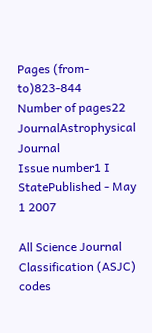Pages (from-to)823-844
Number of pages22
JournalAstrophysical Journal
Issue number1 I
StatePublished - May 1 2007

All Science Journal Classification (ASJC) codes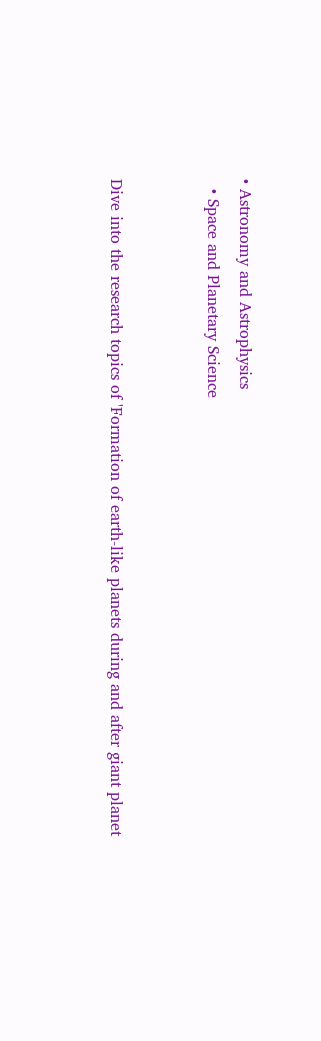• Astronomy and Astrophysics
  • Space and Planetary Science


Dive into the research topics of 'Formation of earth-like planets during and after giant planet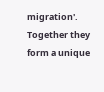migration'. Together they form a unique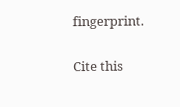fingerprint.

Cite this